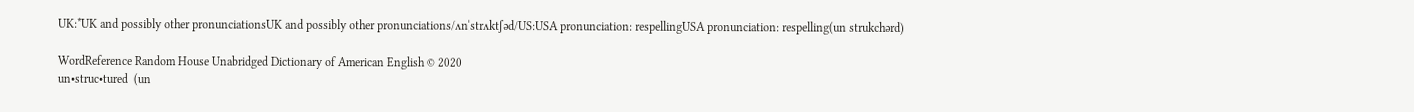UK:*UK and possibly other pronunciationsUK and possibly other pronunciations/ʌnˈstrʌktʃəd/US:USA pronunciation: respellingUSA pronunciation: respelling(un strukchərd)

WordReference Random House Unabridged Dictionary of American English © 2020
un•struc•tured  (un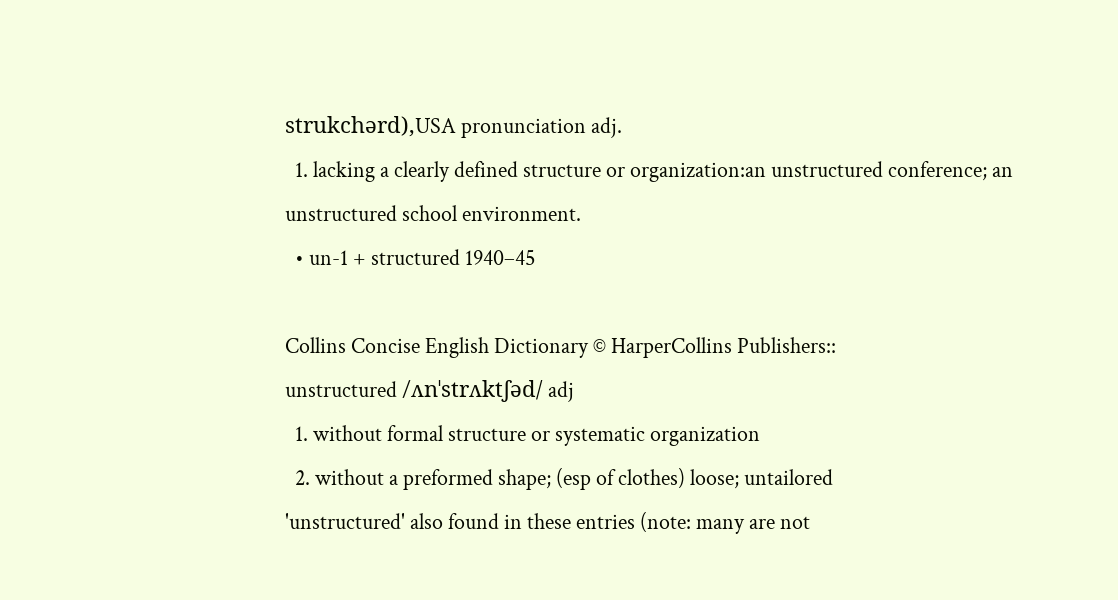strukchərd),USA pronunciation adj.
  1. lacking a clearly defined structure or organization:an unstructured conference; an unstructured school environment.
  • un-1 + structured 1940–45

Collins Concise English Dictionary © HarperCollins Publishers::
unstructured /ʌnˈstrʌktʃəd/ adj
  1. without formal structure or systematic organization
  2. without a preformed shape; (esp of clothes) loose; untailored
'unstructured' also found in these entries (note: many are not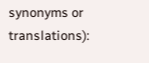synonyms or translations):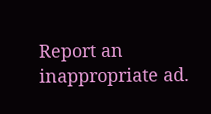Report an inappropriate ad.